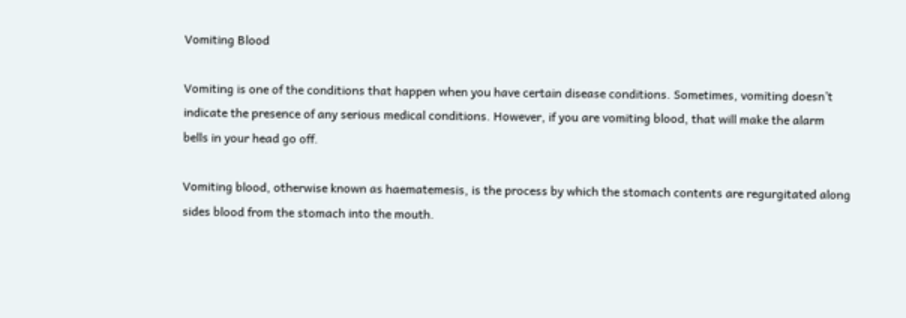Vomiting Blood

Vomiting is one of the conditions that happen when you have certain disease conditions. Sometimes, vomiting doesn’t indicate the presence of any serious medical conditions. However, if you are vomiting blood, that will make the alarm bells in your head go off.

Vomiting blood, otherwise known as haematemesis, is the process by which the stomach contents are regurgitated along sides blood from the stomach into the mouth.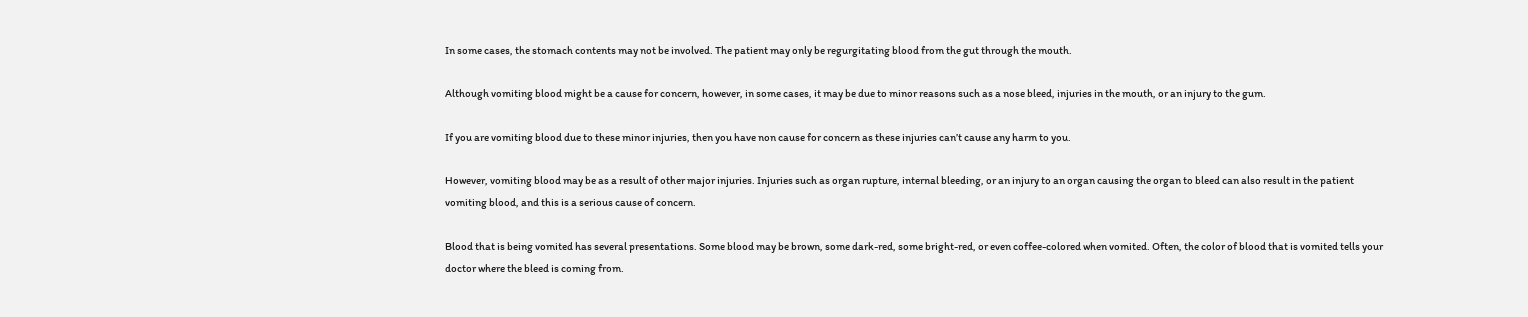In some cases, the stomach contents may not be involved. The patient may only be regurgitating blood from the gut through the mouth.

Although vomiting blood might be a cause for concern, however, in some cases, it may be due to minor reasons such as a nose bleed, injuries in the mouth, or an injury to the gum.

If you are vomiting blood due to these minor injuries, then you have non cause for concern as these injuries can’t cause any harm to you.

However, vomiting blood may be as a result of other major injuries. Injuries such as organ rupture, internal bleeding, or an injury to an organ causing the organ to bleed can also result in the patient vomiting blood, and this is a serious cause of concern.

Blood that is being vomited has several presentations. Some blood may be brown, some dark-red, some bright-red, or even coffee-colored when vomited. Often, the color of blood that is vomited tells your doctor where the bleed is coming from.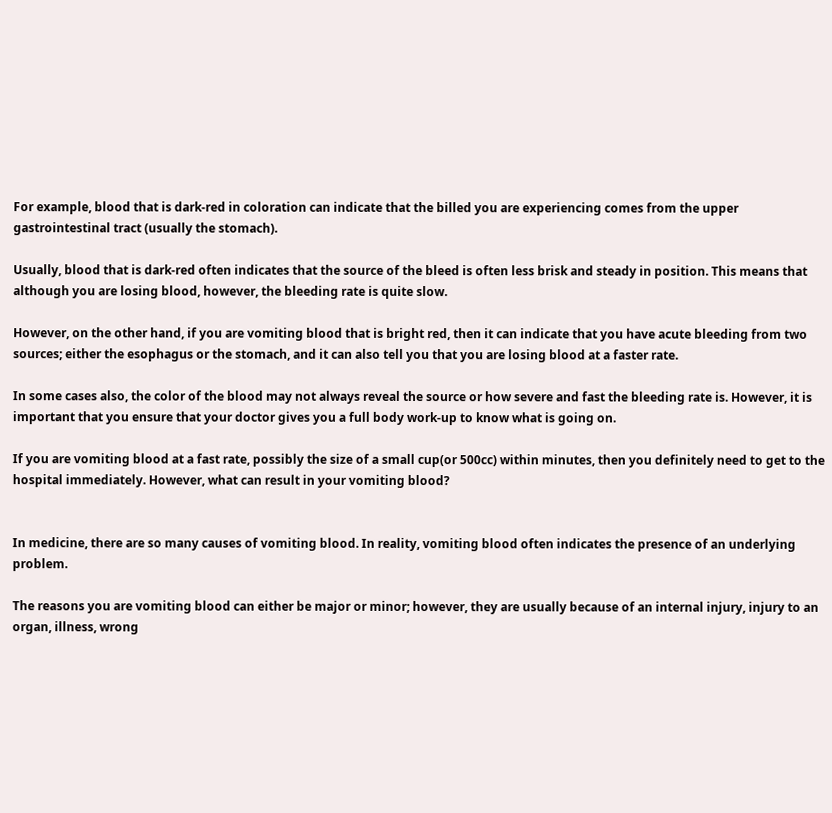For example, blood that is dark-red in coloration can indicate that the billed you are experiencing comes from the upper gastrointestinal tract (usually the stomach).

Usually, blood that is dark-red often indicates that the source of the bleed is often less brisk and steady in position. This means that although you are losing blood, however, the bleeding rate is quite slow.

However, on the other hand, if you are vomiting blood that is bright red, then it can indicate that you have acute bleeding from two sources; either the esophagus or the stomach, and it can also tell you that you are losing blood at a faster rate.

In some cases also, the color of the blood may not always reveal the source or how severe and fast the bleeding rate is. However, it is important that you ensure that your doctor gives you a full body work-up to know what is going on.

If you are vomiting blood at a fast rate, possibly the size of a small cup(or 500cc) within minutes, then you definitely need to get to the hospital immediately. However, what can result in your vomiting blood?


In medicine, there are so many causes of vomiting blood. In reality, vomiting blood often indicates the presence of an underlying problem.

The reasons you are vomiting blood can either be major or minor; however, they are usually because of an internal injury, injury to an organ, illness, wrong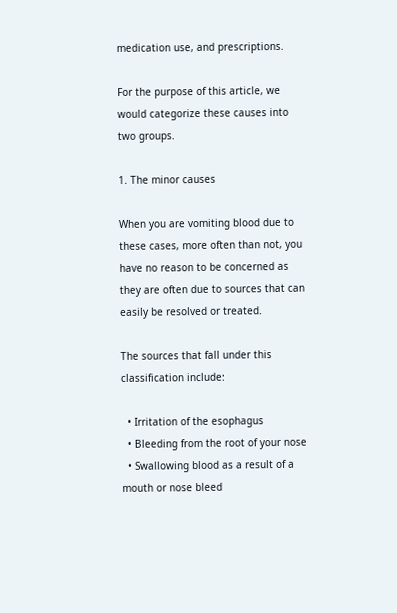medication use, and prescriptions.

For the purpose of this article, we would categorize these causes into two groups.

1. The minor causes

When you are vomiting blood due to these cases, more often than not, you have no reason to be concerned as they are often due to sources that can easily be resolved or treated.

The sources that fall under this classification include:

  • Irritation of the esophagus
  • Bleeding from the root of your nose
  • Swallowing blood as a result of a mouth or nose bleed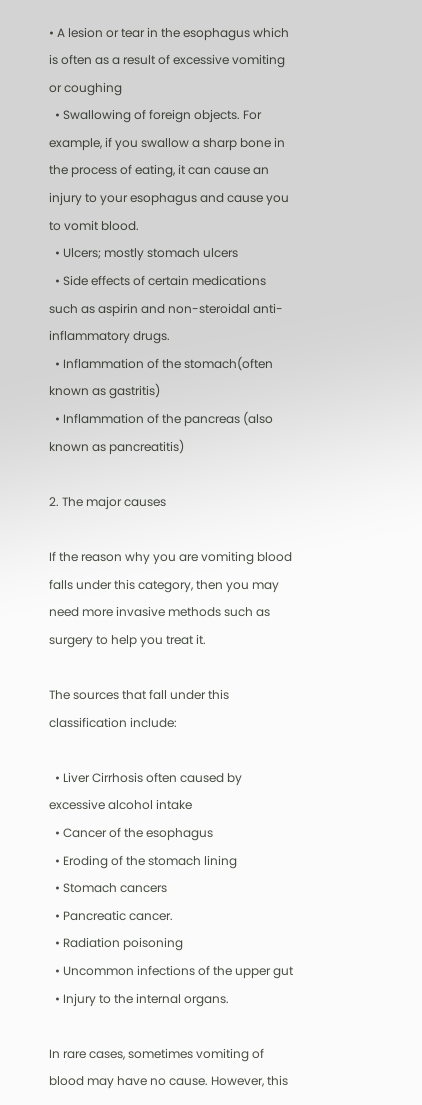• A lesion or tear in the esophagus which is often as a result of excessive vomiting or coughing
  • Swallowing of foreign objects. For example, if you swallow a sharp bone in the process of eating, it can cause an injury to your esophagus and cause you to vomit blood.
  • Ulcers; mostly stomach ulcers
  • Side effects of certain medications such as aspirin and non-steroidal anti-inflammatory drugs.
  • Inflammation of the stomach(often known as gastritis)
  • Inflammation of the pancreas (also known as pancreatitis)

2. The major causes

If the reason why you are vomiting blood falls under this category, then you may need more invasive methods such as surgery to help you treat it.

The sources that fall under this classification include:

  • Liver Cirrhosis often caused by excessive alcohol intake
  • Cancer of the esophagus
  • Eroding of the stomach lining
  • Stomach cancers
  • Pancreatic cancer.
  • Radiation poisoning
  • Uncommon infections of the upper gut
  • Injury to the internal organs.

In rare cases, sometimes vomiting of blood may have no cause. However, this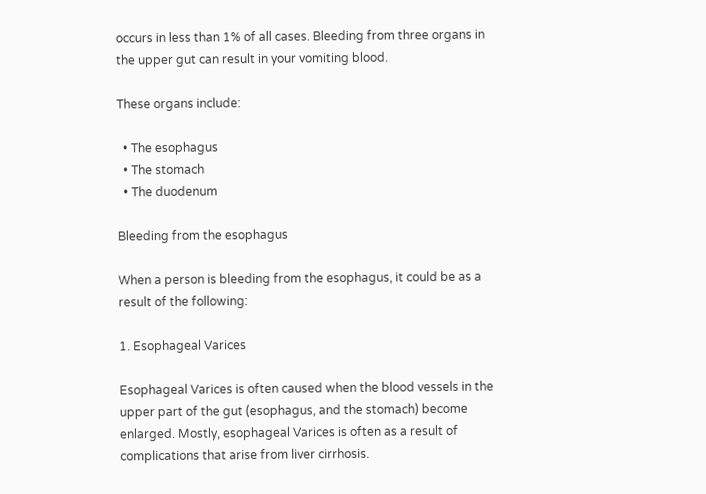occurs in less than 1% of all cases. Bleeding from three organs in the upper gut can result in your vomiting blood.

These organs include:

  • The esophagus
  • The stomach
  • The duodenum

Bleeding from the esophagus

When a person is bleeding from the esophagus, it could be as a result of the following:

1. Esophageal Varices

Esophageal Varices is often caused when the blood vessels in the upper part of the gut (esophagus, and the stomach) become enlarged. Mostly, esophageal Varices is often as a result of complications that arise from liver cirrhosis.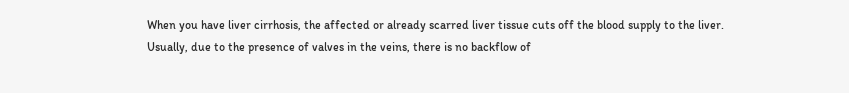When you have liver cirrhosis, the affected or already scarred liver tissue cuts off the blood supply to the liver. Usually, due to the presence of valves in the veins, there is no backflow of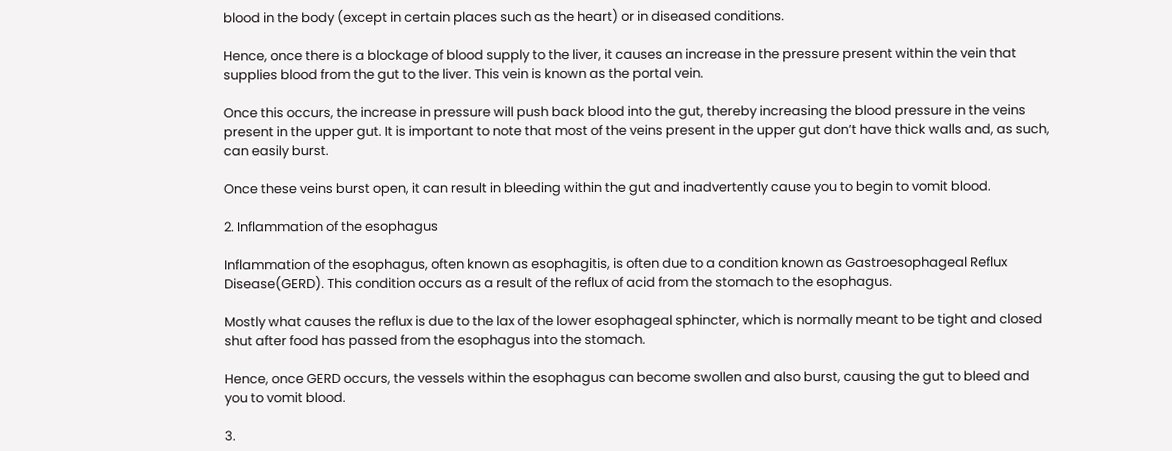blood in the body (except in certain places such as the heart) or in diseased conditions.

Hence, once there is a blockage of blood supply to the liver, it causes an increase in the pressure present within the vein that supplies blood from the gut to the liver. This vein is known as the portal vein.

Once this occurs, the increase in pressure will push back blood into the gut, thereby increasing the blood pressure in the veins present in the upper gut. It is important to note that most of the veins present in the upper gut don’t have thick walls and, as such, can easily burst.

Once these veins burst open, it can result in bleeding within the gut and inadvertently cause you to begin to vomit blood.

2. Inflammation of the esophagus

Inflammation of the esophagus, often known as esophagitis, is often due to a condition known as Gastroesophageal Reflux Disease(GERD). This condition occurs as a result of the reflux of acid from the stomach to the esophagus.

Mostly what causes the reflux is due to the lax of the lower esophageal sphincter, which is normally meant to be tight and closed shut after food has passed from the esophagus into the stomach.

Hence, once GERD occurs, the vessels within the esophagus can become swollen and also burst, causing the gut to bleed and you to vomit blood.

3.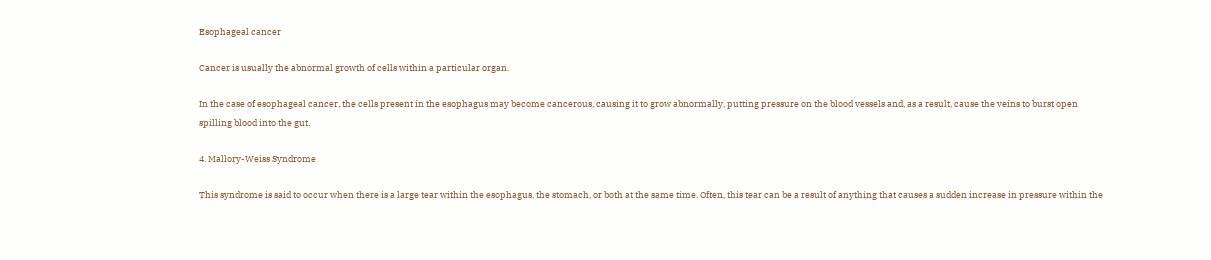Esophageal cancer

Cancer is usually the abnormal growth of cells within a particular organ.

In the case of esophageal cancer, the cells present in the esophagus may become cancerous, causing it to grow abnormally, putting pressure on the blood vessels and, as a result, cause the veins to burst open spilling blood into the gut.

4. Mallory-Weiss Syndrome

This syndrome is said to occur when there is a large tear within the esophagus, the stomach, or both at the same time. Often, this tear can be a result of anything that causes a sudden increase in pressure within the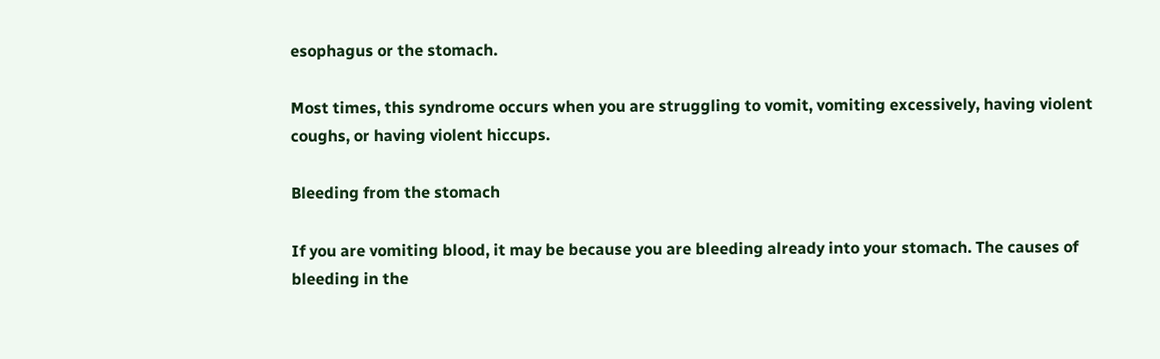esophagus or the stomach.

Most times, this syndrome occurs when you are struggling to vomit, vomiting excessively, having violent coughs, or having violent hiccups.

Bleeding from the stomach

If you are vomiting blood, it may be because you are bleeding already into your stomach. The causes of bleeding in the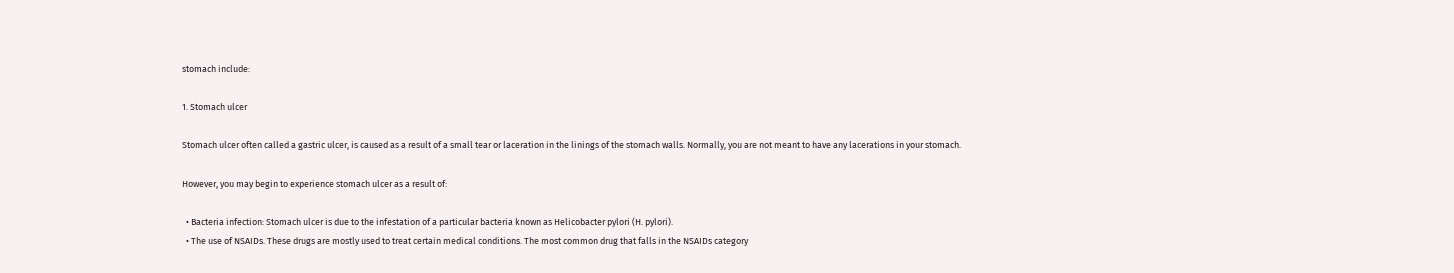stomach include:

1. Stomach ulcer

Stomach ulcer often called a gastric ulcer, is caused as a result of a small tear or laceration in the linings of the stomach walls. Normally, you are not meant to have any lacerations in your stomach.

However, you may begin to experience stomach ulcer as a result of:

  • Bacteria infection: Stomach ulcer is due to the infestation of a particular bacteria known as Helicobacter pylori (H. pylori).
  • The use of NSAIDs. These drugs are mostly used to treat certain medical conditions. The most common drug that falls in the NSAIDs category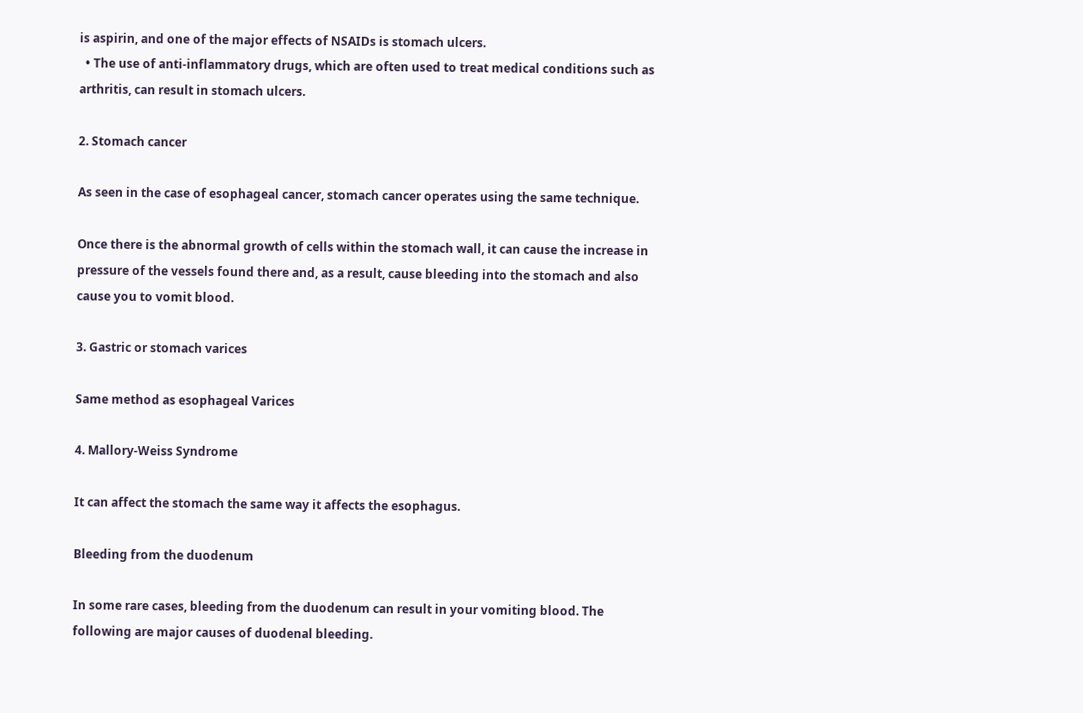is aspirin, and one of the major effects of NSAIDs is stomach ulcers.
  • The use of anti-inflammatory drugs, which are often used to treat medical conditions such as arthritis, can result in stomach ulcers.

2. Stomach cancer

As seen in the case of esophageal cancer, stomach cancer operates using the same technique.

Once there is the abnormal growth of cells within the stomach wall, it can cause the increase in pressure of the vessels found there and, as a result, cause bleeding into the stomach and also cause you to vomit blood.

3. Gastric or stomach varices

Same method as esophageal Varices

4. Mallory-Weiss Syndrome

It can affect the stomach the same way it affects the esophagus.

Bleeding from the duodenum

In some rare cases, bleeding from the duodenum can result in your vomiting blood. The following are major causes of duodenal bleeding.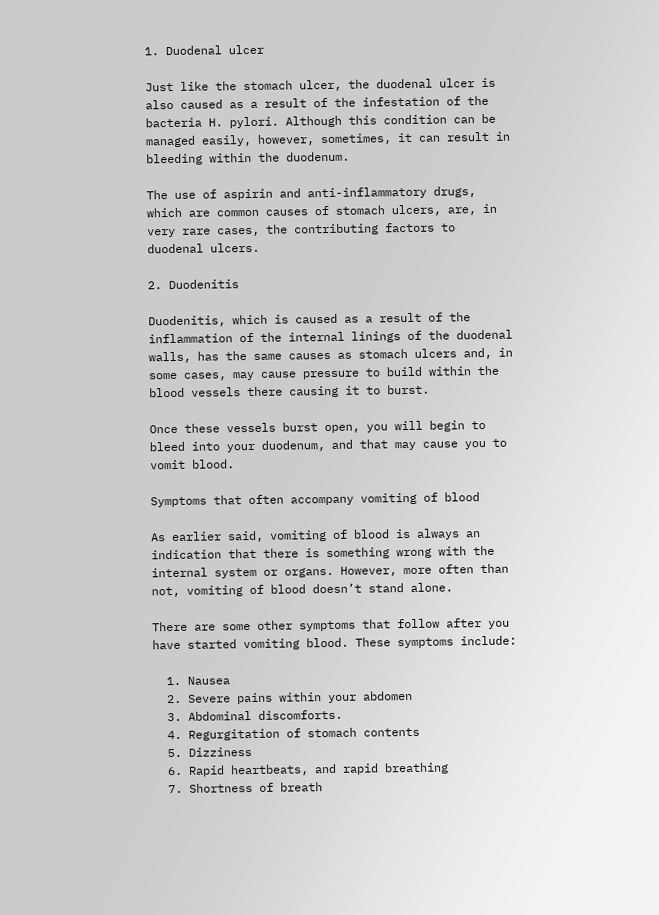1. Duodenal ulcer

Just like the stomach ulcer, the duodenal ulcer is also caused as a result of the infestation of the bacteria H. pylori. Although this condition can be managed easily, however, sometimes, it can result in bleeding within the duodenum.

The use of aspirin and anti-inflammatory drugs, which are common causes of stomach ulcers, are, in very rare cases, the contributing factors to duodenal ulcers.

2. Duodenitis

Duodenitis, which is caused as a result of the inflammation of the internal linings of the duodenal walls, has the same causes as stomach ulcers and, in some cases, may cause pressure to build within the blood vessels there causing it to burst.

Once these vessels burst open, you will begin to bleed into your duodenum, and that may cause you to vomit blood.

Symptoms that often accompany vomiting of blood

As earlier said, vomiting of blood is always an indication that there is something wrong with the internal system or organs. However, more often than not, vomiting of blood doesn’t stand alone.

There are some other symptoms that follow after you have started vomiting blood. These symptoms include:

  1. Nausea
  2. Severe pains within your abdomen
  3. Abdominal discomforts.
  4. Regurgitation of stomach contents
  5. Dizziness
  6. Rapid heartbeats, and rapid breathing
  7. Shortness of breath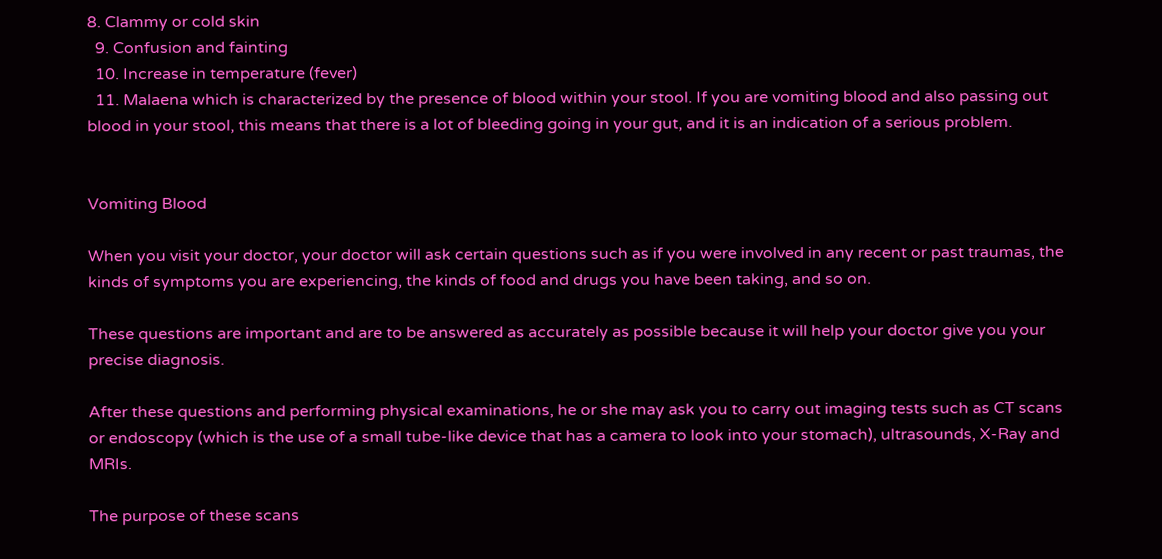8. Clammy or cold skin
  9. Confusion and fainting
  10. Increase in temperature (fever)
  11. Malaena which is characterized by the presence of blood within your stool. If you are vomiting blood and also passing out blood in your stool, this means that there is a lot of bleeding going in your gut, and it is an indication of a serious problem.


Vomiting Blood

When you visit your doctor, your doctor will ask certain questions such as if you were involved in any recent or past traumas, the kinds of symptoms you are experiencing, the kinds of food and drugs you have been taking, and so on.

These questions are important and are to be answered as accurately as possible because it will help your doctor give you your precise diagnosis.

After these questions and performing physical examinations, he or she may ask you to carry out imaging tests such as CT scans or endoscopy (which is the use of a small tube-like device that has a camera to look into your stomach), ultrasounds, X-Ray and MRIs.

The purpose of these scans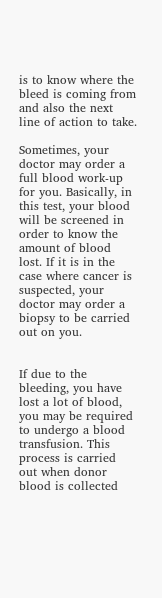is to know where the bleed is coming from and also the next line of action to take.

Sometimes, your doctor may order a full blood work-up for you. Basically, in this test, your blood will be screened in order to know the amount of blood lost. If it is in the case where cancer is suspected, your doctor may order a biopsy to be carried out on you.


If due to the bleeding, you have lost a lot of blood, you may be required to undergo a blood transfusion. This process is carried out when donor blood is collected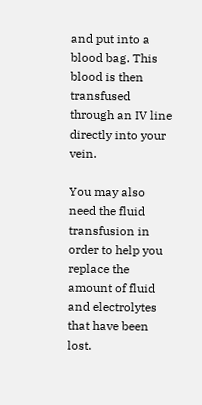and put into a blood bag. This blood is then transfused through an IV line directly into your vein.

You may also need the fluid transfusion in order to help you replace the amount of fluid and electrolytes that have been lost.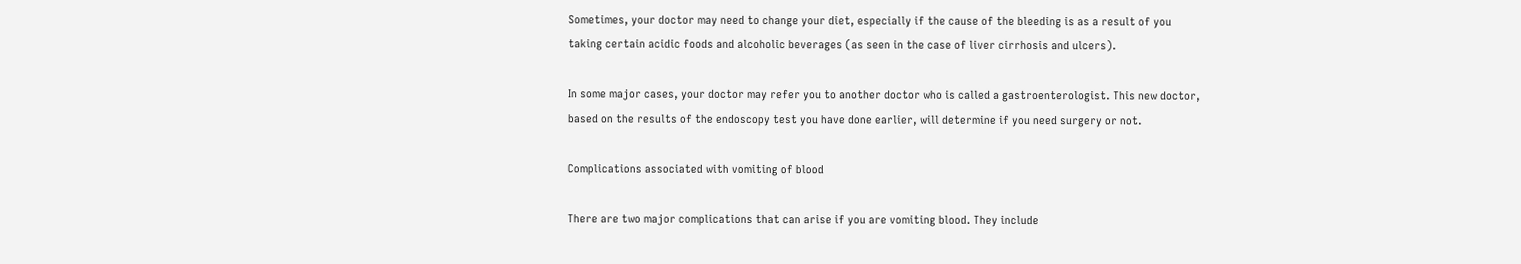Sometimes, your doctor may need to change your diet, especially if the cause of the bleeding is as a result of you taking certain acidic foods and alcoholic beverages (as seen in the case of liver cirrhosis and ulcers).

In some major cases, your doctor may refer you to another doctor who is called a gastroenterologist. This new doctor, based on the results of the endoscopy test you have done earlier, will determine if you need surgery or not.

Complications associated with vomiting of blood

There are two major complications that can arise if you are vomiting blood. They include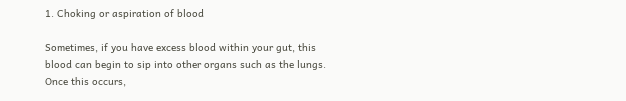1. Choking or aspiration of blood

Sometimes, if you have excess blood within your gut, this blood can begin to sip into other organs such as the lungs. Once this occurs,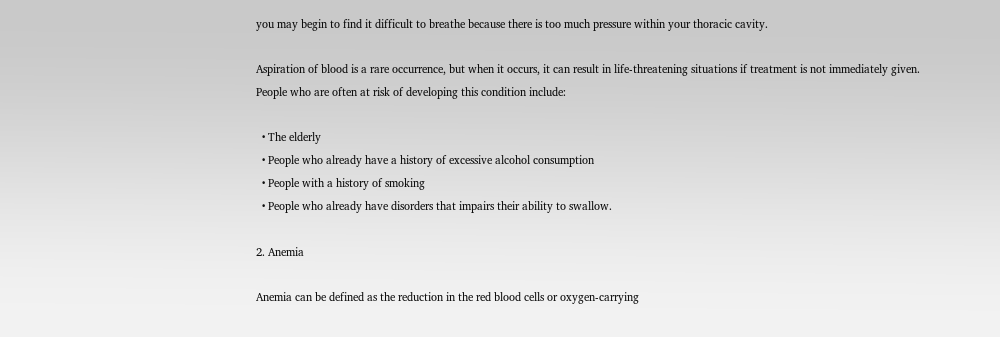you may begin to find it difficult to breathe because there is too much pressure within your thoracic cavity.

Aspiration of blood is a rare occurrence, but when it occurs, it can result in life-threatening situations if treatment is not immediately given. People who are often at risk of developing this condition include:

  • The elderly
  • People who already have a history of excessive alcohol consumption
  • People with a history of smoking
  • People who already have disorders that impairs their ability to swallow.

2. Anemia

Anemia can be defined as the reduction in the red blood cells or oxygen-carrying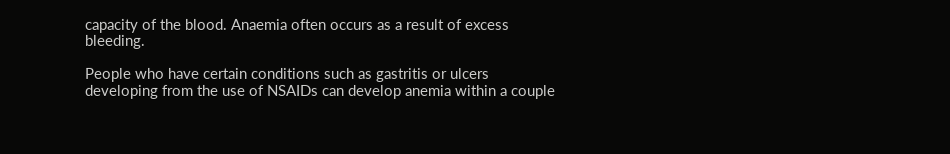capacity of the blood. Anaemia often occurs as a result of excess bleeding.

People who have certain conditions such as gastritis or ulcers developing from the use of NSAIDs can develop anemia within a couple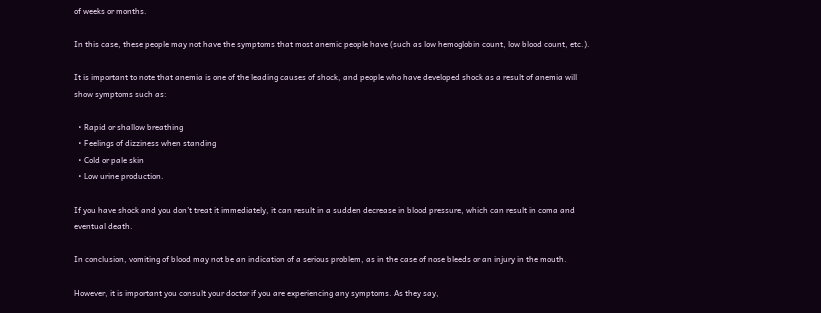of weeks or months.

In this case, these people may not have the symptoms that most anemic people have (such as low hemoglobin count, low blood count, etc.).

It is important to note that anemia is one of the leading causes of shock, and people who have developed shock as a result of anemia will show symptoms such as:

  • Rapid or shallow breathing
  • Feelings of dizziness when standing
  • Cold or pale skin
  • Low urine production.

If you have shock and you don’t treat it immediately, it can result in a sudden decrease in blood pressure, which can result in coma and eventual death.

In conclusion, vomiting of blood may not be an indication of a serious problem, as in the case of nose bleeds or an injury in the mouth.

However, it is important you consult your doctor if you are experiencing any symptoms. As they say,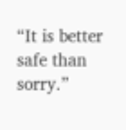“It is better safe than sorry.”